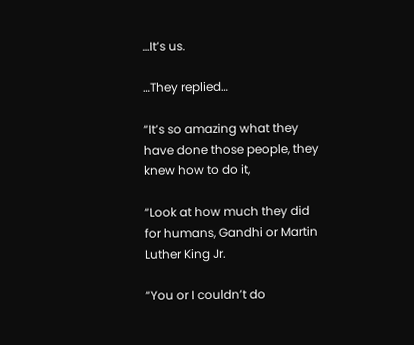…It’s us.

…They replied…

“It’s so amazing what they have done those people, they knew how to do it,

“Look at how much they did for humans, Gandhi or Martin Luther King Jr.

“You or I couldn’t do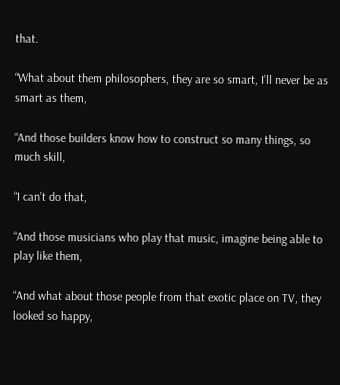that.

“What about them philosophers, they are so smart, I’ll never be as smart as them,

“And those builders know how to construct so many things, so much skill,

“I can’t do that,

“And those musicians who play that music, imagine being able to play like them,

“And what about those people from that exotic place on TV, they looked so happy,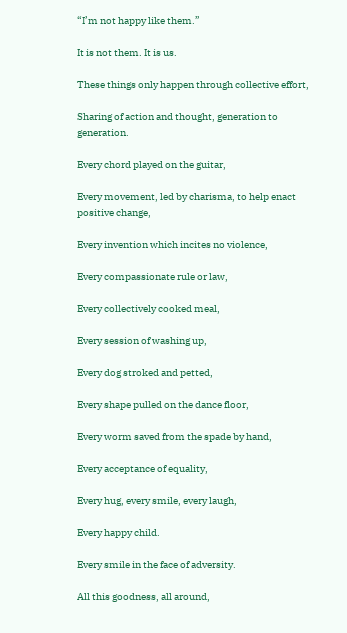“I’m not happy like them.”

It is not them. It is us.

These things only happen through collective effort,

Sharing of action and thought, generation to generation.

Every chord played on the guitar,

Every movement, led by charisma, to help enact positive change,

Every invention which incites no violence,

Every compassionate rule or law,

Every collectively cooked meal,

Every session of washing up,

Every dog stroked and petted,

Every shape pulled on the dance floor,

Every worm saved from the spade by hand,

Every acceptance of equality,

Every hug, every smile, every laugh,

Every happy child.

Every smile in the face of adversity.

All this goodness, all around,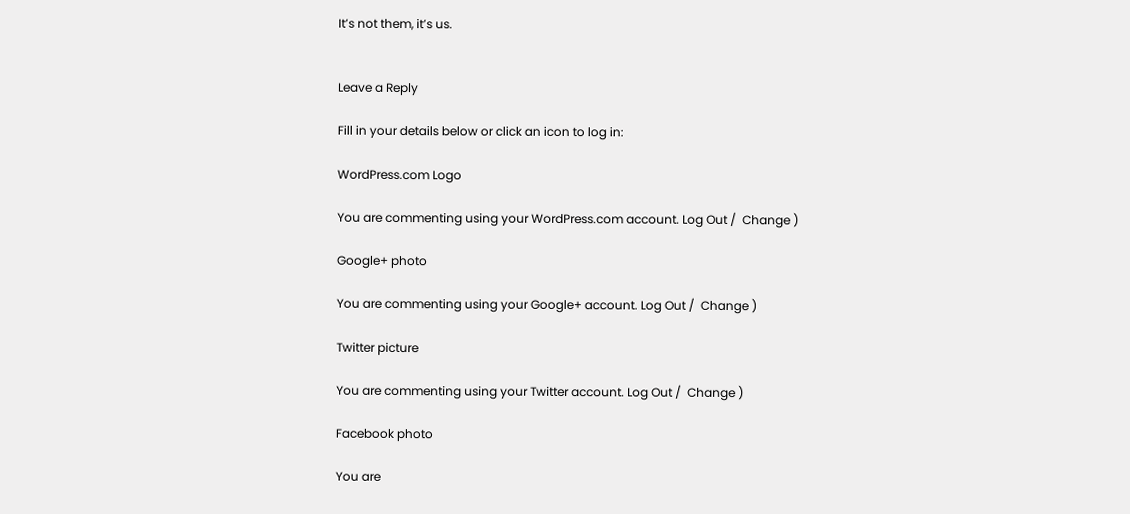It’s not them, it’s us.


Leave a Reply

Fill in your details below or click an icon to log in:

WordPress.com Logo

You are commenting using your WordPress.com account. Log Out /  Change )

Google+ photo

You are commenting using your Google+ account. Log Out /  Change )

Twitter picture

You are commenting using your Twitter account. Log Out /  Change )

Facebook photo

You are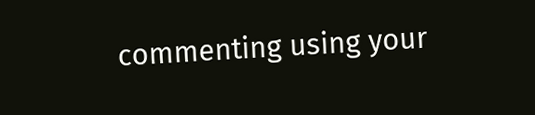commenting using your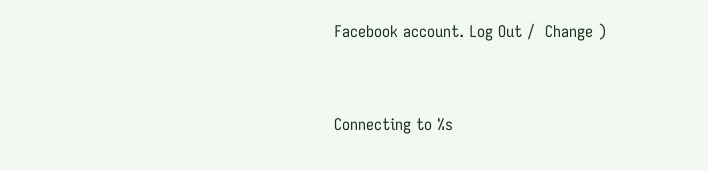Facebook account. Log Out /  Change )


Connecting to %s